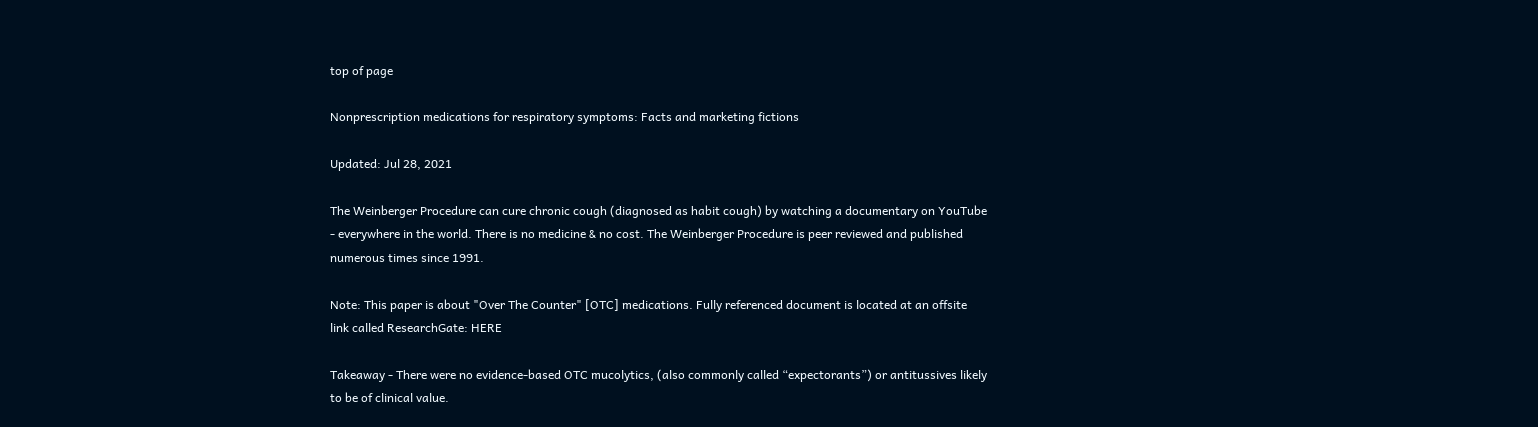top of page

Nonprescription medications for respiratory symptoms: Facts and marketing fictions

Updated: Jul 28, 2021

The Weinberger Procedure can cure chronic cough (diagnosed as habit cough) by watching a documentary on YouTube - everywhere in the world. There is no medicine & no cost. The Weinberger Procedure is peer reviewed and published numerous times since 1991.

Note: This paper is about "Over The Counter" [OTC] medications. Fully referenced document is located at an offsite link called ResearchGate: HERE

Takeaway - There were no evidence-based OTC mucolytics, (also commonly called “expectorants”) or antitussives likely to be of clinical value.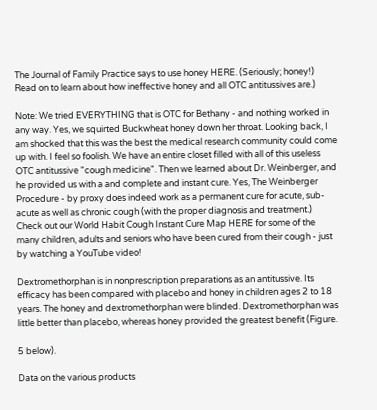The Journal of Family Practice says to use honey HERE. (Seriously; honey!) Read on to learn about how ineffective honey and all OTC antitussives are.)

Note: We tried EVERYTHING that is OTC for Bethany - and nothing worked in any way. Yes, we squirted Buckwheat honey down her throat. Looking back, I am shocked that this was the best the medical research community could come up with. I feel so foolish. We have an entire closet filled with all of this useless OTC antitussive "cough medicine". Then we learned about Dr. Weinberger, and he provided us with a and complete and instant cure. Yes, The Weinberger Procedure - by proxy does indeed work as a permanent cure for acute, sub-acute as well as chronic cough (with the proper diagnosis and treatment.) Check out our World Habit Cough Instant Cure Map HERE for some of the many children, adults and seniors who have been cured from their cough - just by watching a YouTube video!

Dextromethorphan is in nonprescription preparations as an antitussive. Its efficacy has been compared with placebo and honey in children ages 2 to 18 years. The honey and dextromethorphan were blinded. Dextromethorphan was little better than placebo, whereas honey provided the greatest benefit (Figure.

5 below).

Data on the various products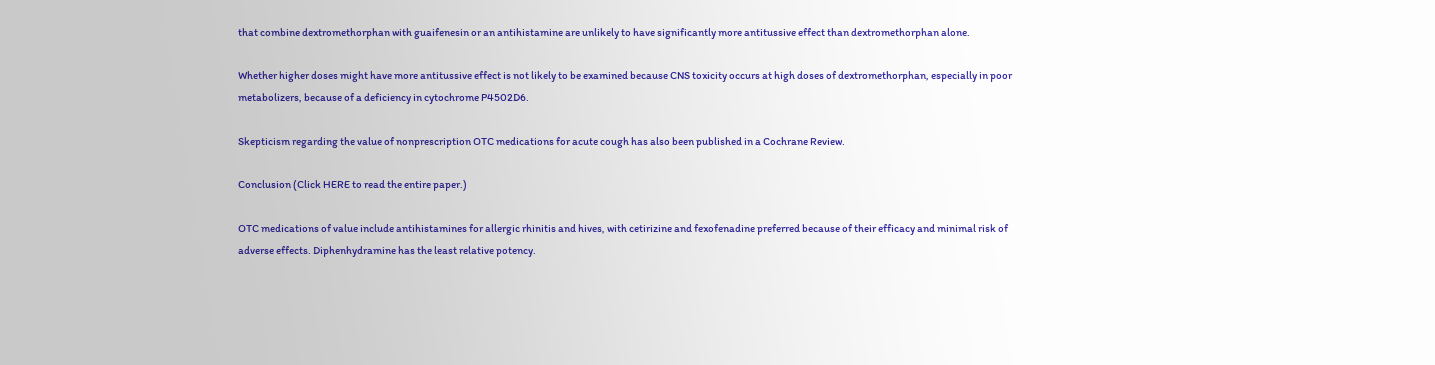that combine dextromethorphan with guaifenesin or an antihistamine are unlikely to have significantly more antitussive effect than dextromethorphan alone.

Whether higher doses might have more antitussive effect is not likely to be examined because CNS toxicity occurs at high doses of dextromethorphan, especially in poor metabolizers, because of a deficiency in cytochrome P4502D6.

Skepticism regarding the value of nonprescription OTC medications for acute cough has also been published in a Cochrane Review.

Conclusion (Click HERE to read the entire paper.)

OTC medications of value include antihistamines for allergic rhinitis and hives, with cetirizine and fexofenadine preferred because of their efficacy and minimal risk of adverse effects. Diphenhydramine has the least relative potency.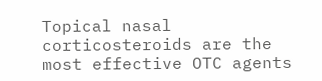Topical nasal corticosteroids are the most effective OTC agents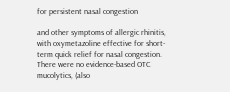for persistent nasal congestion

and other symptoms of allergic rhinitis, with oxymetazoline effective for short-term quick relief for nasal congestion. There were no evidence-based OTC mucolytics, (also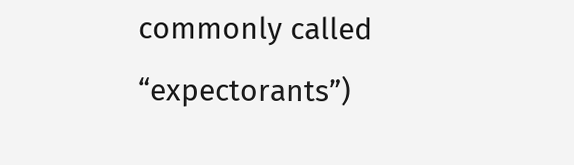commonly called “expectorants”)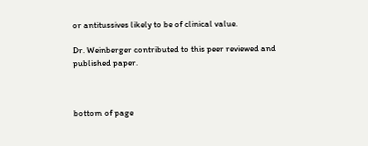or antitussives likely to be of clinical value.

Dr. Weinberger contributed to this peer reviewed and published paper.



bottom of page